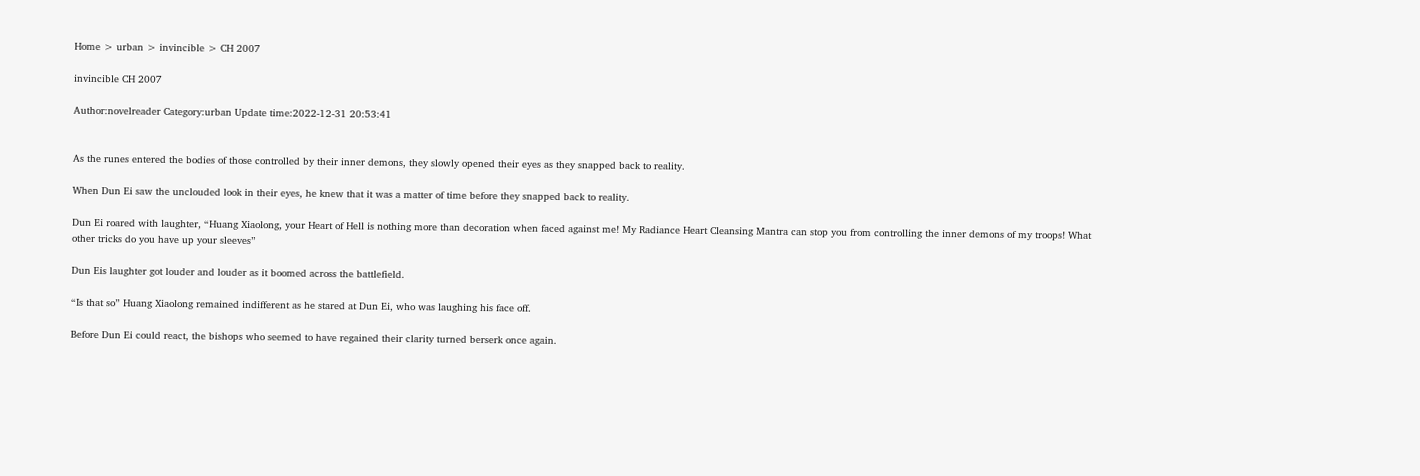Home > urban > invincible > CH 2007

invincible CH 2007

Author:novelreader Category:urban Update time:2022-12-31 20:53:41


As the runes entered the bodies of those controlled by their inner demons, they slowly opened their eyes as they snapped back to reality.

When Dun Ei saw the unclouded look in their eyes, he knew that it was a matter of time before they snapped back to reality.

Dun Ei roared with laughter, “Huang Xiaolong, your Heart of Hell is nothing more than decoration when faced against me! My Radiance Heart Cleansing Mantra can stop you from controlling the inner demons of my troops! What other tricks do you have up your sleeves”

Dun Eis laughter got louder and louder as it boomed across the battlefield.

“Is that so” Huang Xiaolong remained indifferent as he stared at Dun Ei, who was laughing his face off.

Before Dun Ei could react, the bishops who seemed to have regained their clarity turned berserk once again.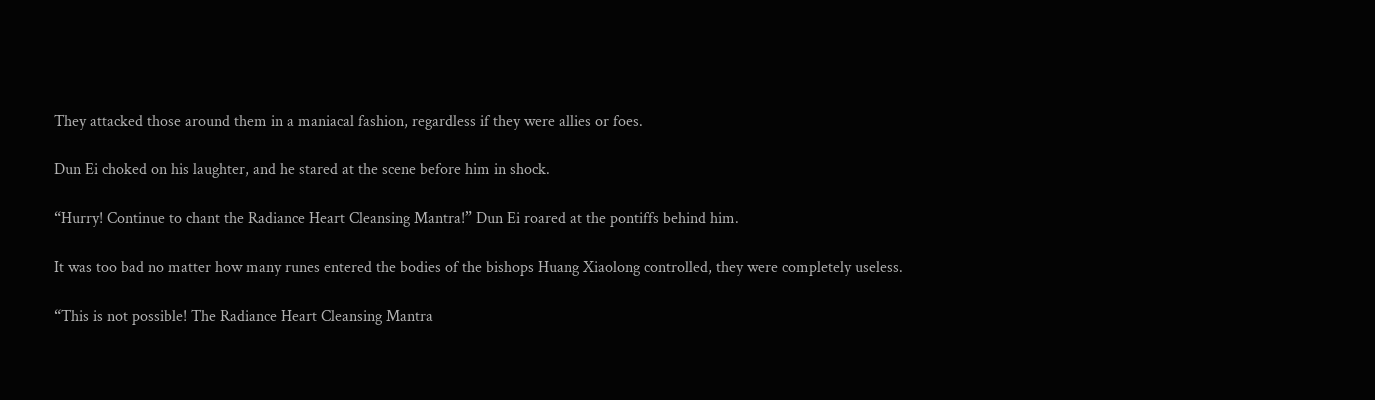They attacked those around them in a maniacal fashion, regardless if they were allies or foes.

Dun Ei choked on his laughter, and he stared at the scene before him in shock.

“Hurry! Continue to chant the Radiance Heart Cleansing Mantra!” Dun Ei roared at the pontiffs behind him.

It was too bad no matter how many runes entered the bodies of the bishops Huang Xiaolong controlled, they were completely useless.

“This is not possible! The Radiance Heart Cleansing Mantra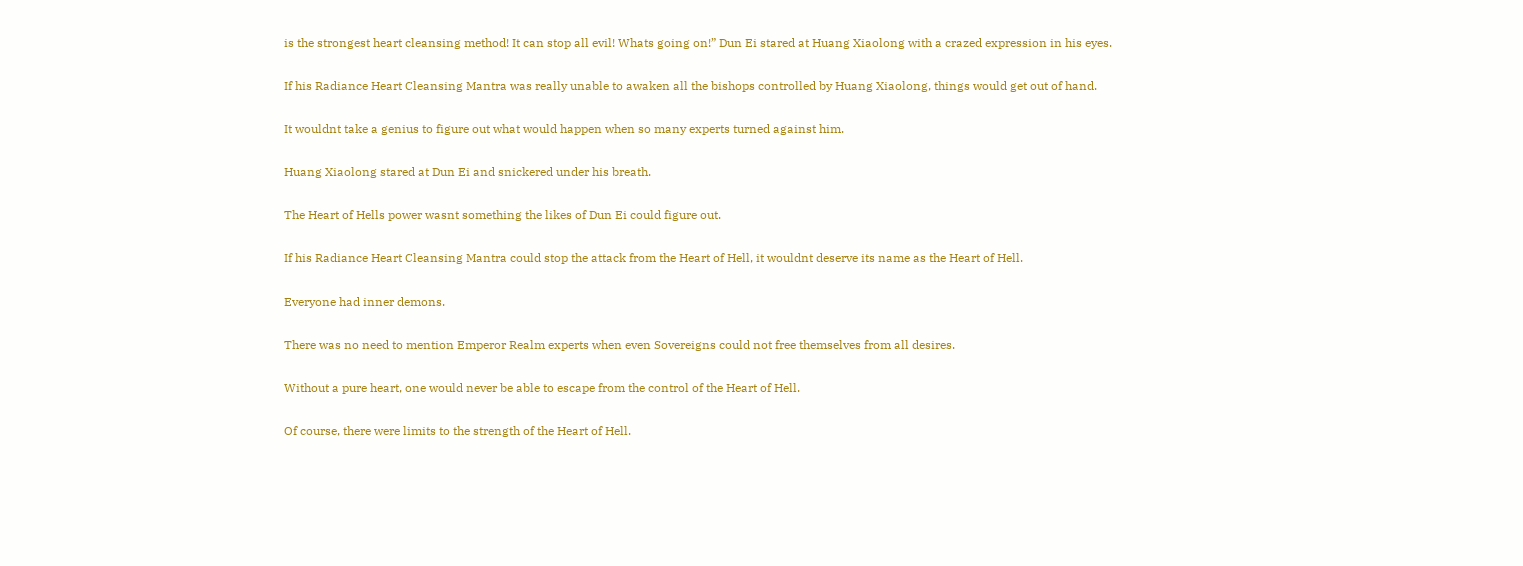is the strongest heart cleansing method! It can stop all evil! Whats going on!” Dun Ei stared at Huang Xiaolong with a crazed expression in his eyes.

If his Radiance Heart Cleansing Mantra was really unable to awaken all the bishops controlled by Huang Xiaolong, things would get out of hand.

It wouldnt take a genius to figure out what would happen when so many experts turned against him.

Huang Xiaolong stared at Dun Ei and snickered under his breath.

The Heart of Hells power wasnt something the likes of Dun Ei could figure out.

If his Radiance Heart Cleansing Mantra could stop the attack from the Heart of Hell, it wouldnt deserve its name as the Heart of Hell.

Everyone had inner demons.

There was no need to mention Emperor Realm experts when even Sovereigns could not free themselves from all desires.

Without a pure heart, one would never be able to escape from the control of the Heart of Hell.

Of course, there were limits to the strength of the Heart of Hell.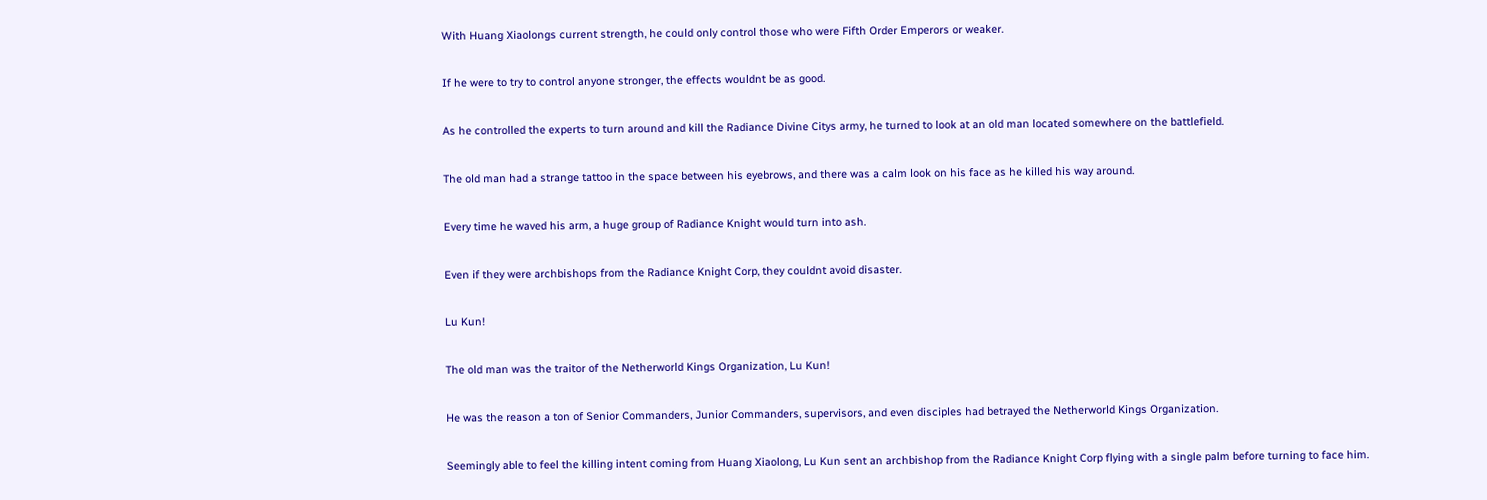With Huang Xiaolongs current strength, he could only control those who were Fifth Order Emperors or weaker.

If he were to try to control anyone stronger, the effects wouldnt be as good.

As he controlled the experts to turn around and kill the Radiance Divine Citys army, he turned to look at an old man located somewhere on the battlefield.

The old man had a strange tattoo in the space between his eyebrows, and there was a calm look on his face as he killed his way around.

Every time he waved his arm, a huge group of Radiance Knight would turn into ash.

Even if they were archbishops from the Radiance Knight Corp, they couldnt avoid disaster.

Lu Kun!

The old man was the traitor of the Netherworld Kings Organization, Lu Kun!

He was the reason a ton of Senior Commanders, Junior Commanders, supervisors, and even disciples had betrayed the Netherworld Kings Organization.

Seemingly able to feel the killing intent coming from Huang Xiaolong, Lu Kun sent an archbishop from the Radiance Knight Corp flying with a single palm before turning to face him.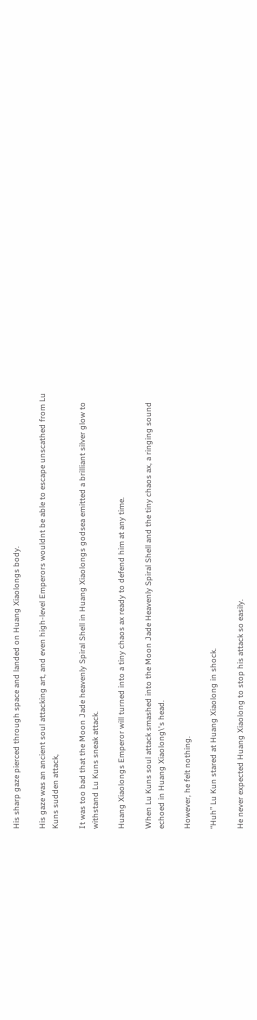His sharp gaze pierced through space and landed on Huang Xiaolongs body.

His gaze was an ancient soul attacking art, and even high-level Emperors wouldnt be able to escape unscathed from Lu Kuns sudden attack,

It was too bad that the Moon Jade heavenly Spiral Shell in Huang Xiaolongs godsea emitted a brilliant silver glow to withstand Lu Kuns sneak attack.

Huang Xiaolongs Emperor will turned into a tiny chaos ax ready to defend him at any time.

When Lu Kuns soul attack smashed into the Moon Jade Heavenly Spiral Shell and the tiny chaos ax, a ringing sound echoed in Huang Xiaolong\'s head.

However, he felt nothing.

“Huh” Lu Kun stared at Huang Xiaolong in shock.

He never expected Huang Xiaolong to stop his attack so easily.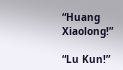“Huang Xiaolong!”

“Lu Kun!”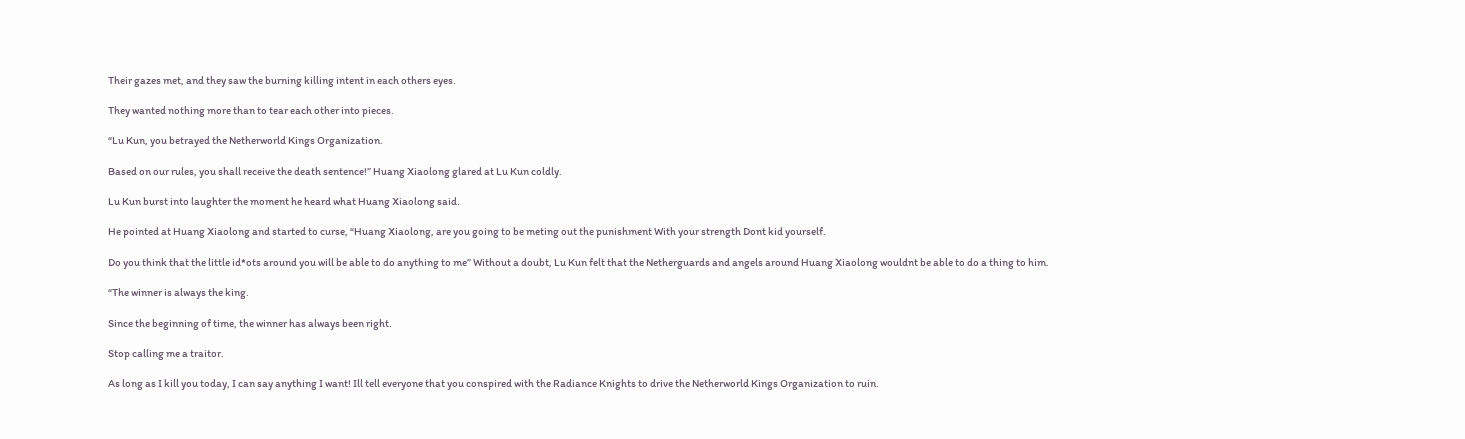Their gazes met, and they saw the burning killing intent in each others eyes.

They wanted nothing more than to tear each other into pieces.

“Lu Kun, you betrayed the Netherworld Kings Organization.

Based on our rules, you shall receive the death sentence!” Huang Xiaolong glared at Lu Kun coldly.

Lu Kun burst into laughter the moment he heard what Huang Xiaolong said.

He pointed at Huang Xiaolong and started to curse, “Huang Xiaolong, are you going to be meting out the punishment With your strength Dont kid yourself.

Do you think that the little id*ots around you will be able to do anything to me” Without a doubt, Lu Kun felt that the Netherguards and angels around Huang Xiaolong wouldnt be able to do a thing to him.

“The winner is always the king.

Since the beginning of time, the winner has always been right.

Stop calling me a traitor.

As long as I kill you today, I can say anything I want! Ill tell everyone that you conspired with the Radiance Knights to drive the Netherworld Kings Organization to ruin.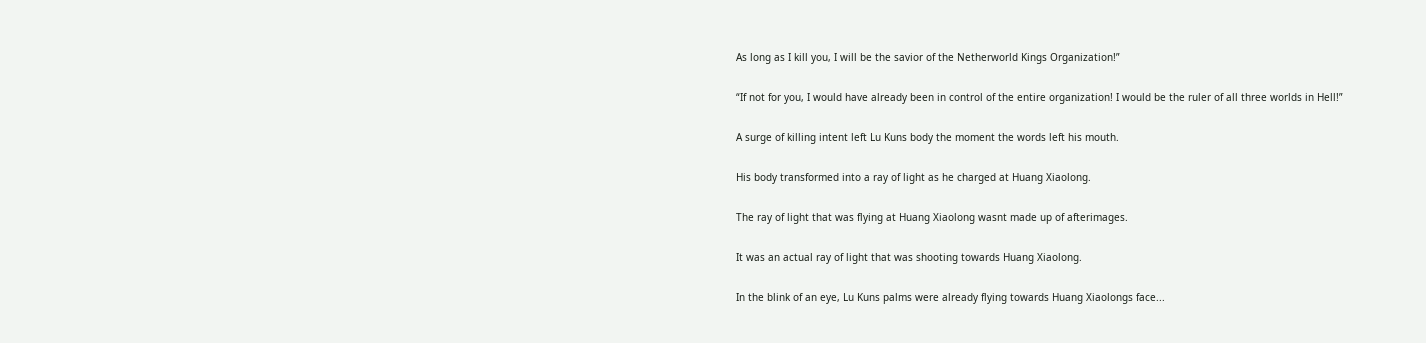As long as I kill you, I will be the savior of the Netherworld Kings Organization!”

“If not for you, I would have already been in control of the entire organization! I would be the ruler of all three worlds in Hell!”

A surge of killing intent left Lu Kuns body the moment the words left his mouth.

His body transformed into a ray of light as he charged at Huang Xiaolong.

The ray of light that was flying at Huang Xiaolong wasnt made up of afterimages.

It was an actual ray of light that was shooting towards Huang Xiaolong.

In the blink of an eye, Lu Kuns palms were already flying towards Huang Xiaolongs face...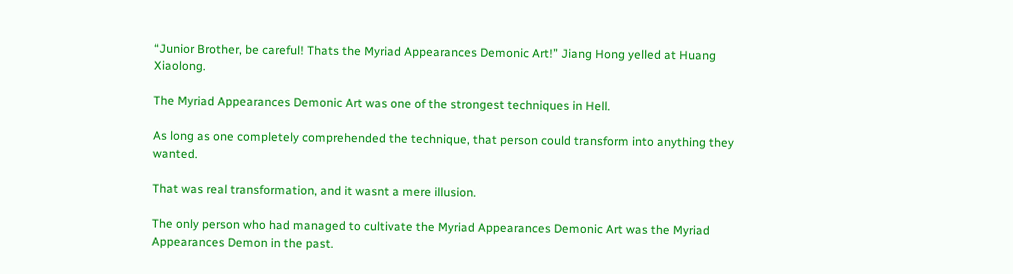“Junior Brother, be careful! Thats the Myriad Appearances Demonic Art!” Jiang Hong yelled at Huang Xiaolong.

The Myriad Appearances Demonic Art was one of the strongest techniques in Hell.

As long as one completely comprehended the technique, that person could transform into anything they wanted.

That was real transformation, and it wasnt a mere illusion.

The only person who had managed to cultivate the Myriad Appearances Demonic Art was the Myriad Appearances Demon in the past.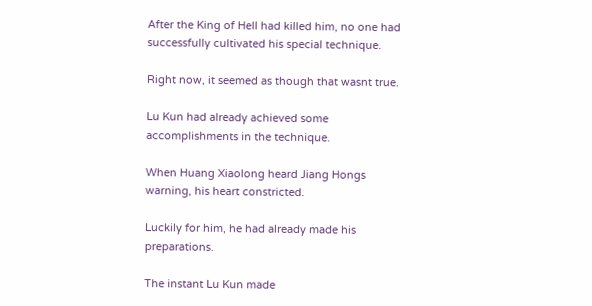After the King of Hell had killed him, no one had successfully cultivated his special technique.

Right now, it seemed as though that wasnt true.

Lu Kun had already achieved some accomplishments in the technique.

When Huang Xiaolong heard Jiang Hongs warning, his heart constricted.

Luckily for him, he had already made his preparations.

The instant Lu Kun made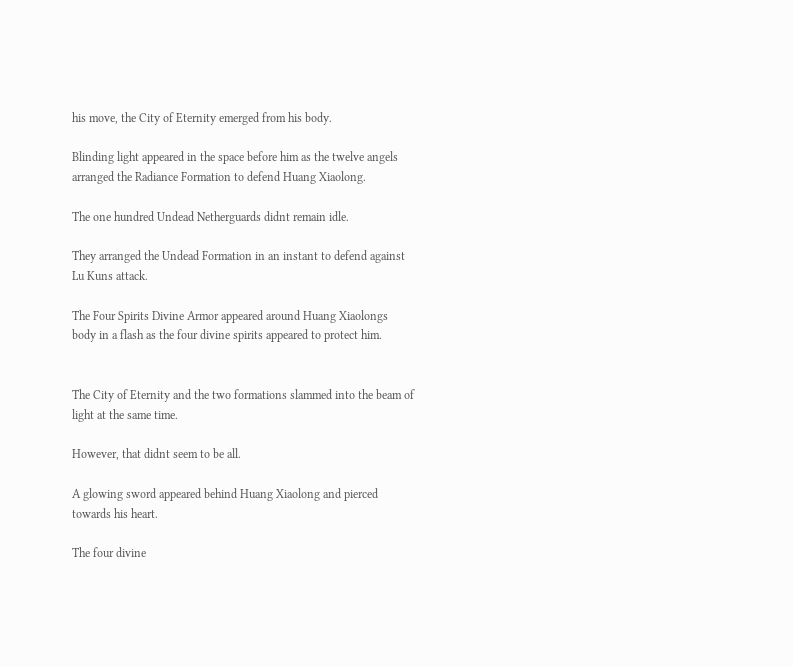his move, the City of Eternity emerged from his body.

Blinding light appeared in the space before him as the twelve angels arranged the Radiance Formation to defend Huang Xiaolong.

The one hundred Undead Netherguards didnt remain idle.

They arranged the Undead Formation in an instant to defend against Lu Kuns attack.

The Four Spirits Divine Armor appeared around Huang Xiaolongs body in a flash as the four divine spirits appeared to protect him.


The City of Eternity and the two formations slammed into the beam of light at the same time.

However, that didnt seem to be all.

A glowing sword appeared behind Huang Xiaolong and pierced towards his heart.

The four divine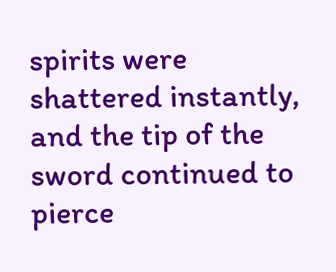spirits were shattered instantly, and the tip of the sword continued to pierce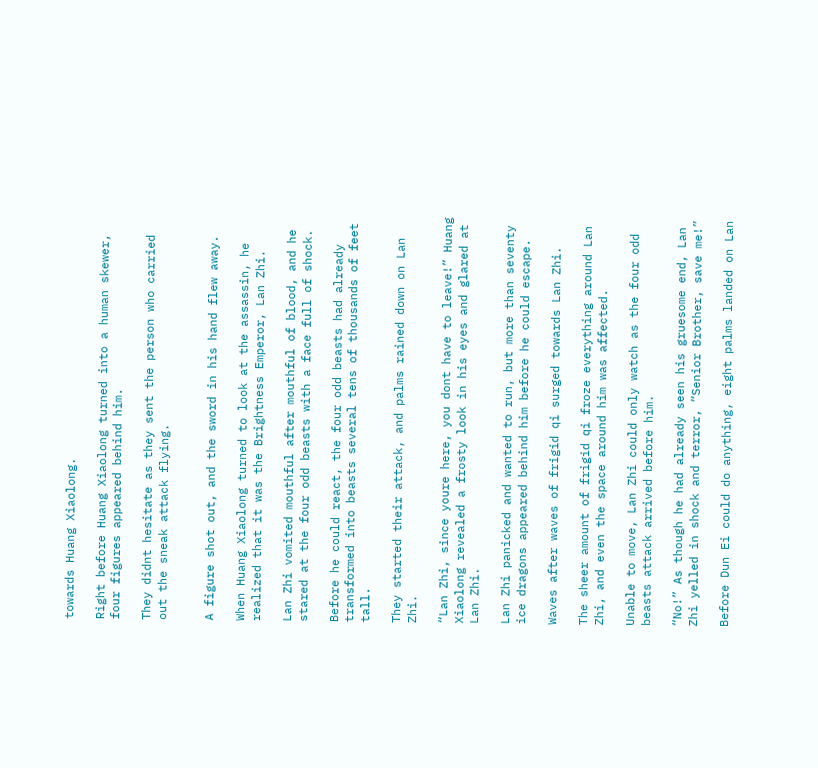towards Huang Xiaolong.

Right before Huang Xiaolong turned into a human skewer, four figures appeared behind him.

They didnt hesitate as they sent the person who carried out the sneak attack flying.


A figure shot out, and the sword in his hand flew away.

When Huang Xiaolong turned to look at the assassin, he realized that it was the Brightness Emperor, Lan Zhi.

Lan Zhi vomited mouthful after mouthful of blood, and he stared at the four odd beasts with a face full of shock.

Before he could react, the four odd beasts had already transformed into beasts several tens of thousands of feet tall.

They started their attack, and palms rained down on Lan Zhi.

“Lan Zhi, since youre here, you dont have to leave!” Huang Xiaolong revealed a frosty look in his eyes and glared at Lan Zhi.

Lan Zhi panicked and wanted to run, but more than seventy ice dragons appeared behind him before he could escape.

Waves after waves of frigid qi surged towards Lan Zhi.

The sheer amount of frigid qi froze everything around Lan Zhi, and even the space around him was affected.

Unable to move, Lan Zhi could only watch as the four odd beasts attack arrived before him.

“No!” As though he had already seen his gruesome end, Lan Zhi yelled in shock and terror, “Senior Brother, save me!”

Before Dun Ei could do anything, eight palms landed on Lan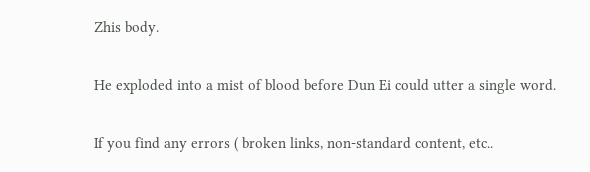Zhis body.

He exploded into a mist of blood before Dun Ei could utter a single word.

If you find any errors ( broken links, non-standard content, etc..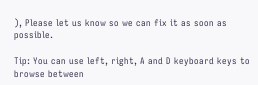), Please let us know so we can fix it as soon as possible.

Tip: You can use left, right, A and D keyboard keys to browse between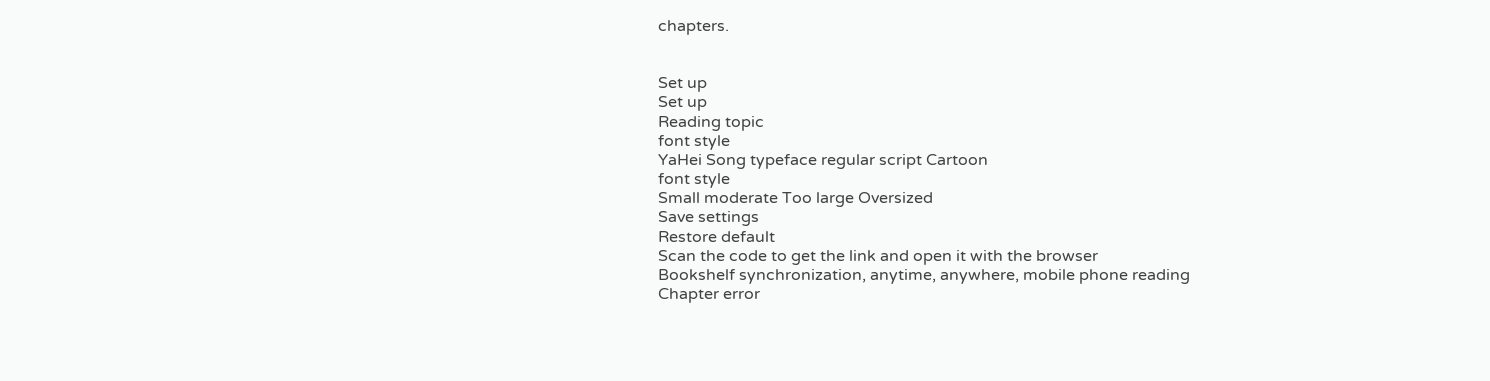chapters.


Set up
Set up
Reading topic
font style
YaHei Song typeface regular script Cartoon
font style
Small moderate Too large Oversized
Save settings
Restore default
Scan the code to get the link and open it with the browser
Bookshelf synchronization, anytime, anywhere, mobile phone reading
Chapter error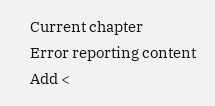Current chapter
Error reporting content
Add <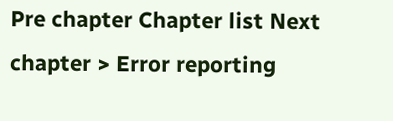Pre chapter Chapter list Next chapter > Error reporting